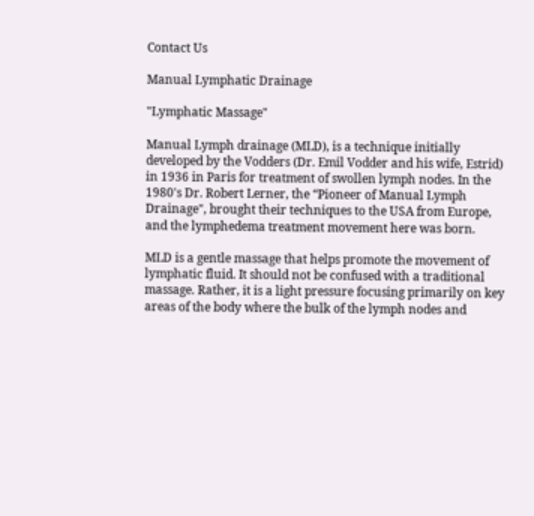Contact Us

Manual Lymphatic Drainage

"Lymphatic Massage"

Manual Lymph drainage (MLD), is a technique initially developed by the Vodders (Dr. Emil Vodder and his wife, Estrid) in 1936 in Paris for treatment of swollen lymph nodes. In the 1980's Dr. Robert Lerner, the “Pioneer of Manual Lymph Drainage", brought their techniques to the USA from Europe, and the lymphedema treatment movement here was born.

MLD is a gentle massage that helps promote the movement of lymphatic fluid. It should not be confused with a traditional massage. Rather, it is a light pressure focusing primarily on key areas of the body where the bulk of the lymph nodes and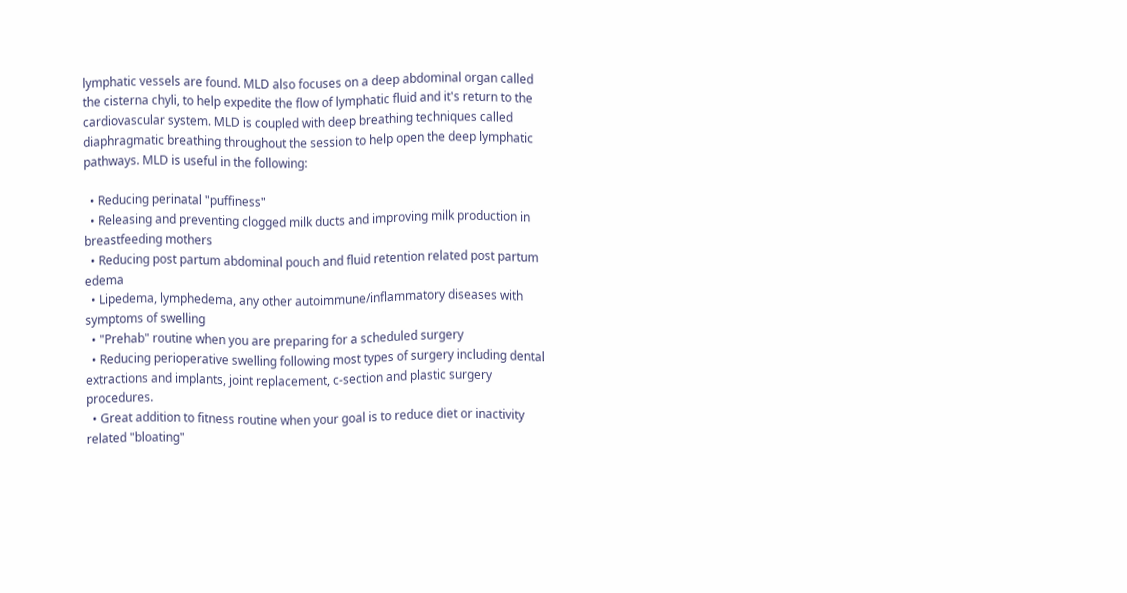lymphatic vessels are found. MLD also focuses on a deep abdominal organ called the cisterna chyli, to help expedite the flow of lymphatic fluid and it's return to the cardiovascular system. MLD is coupled with deep breathing techniques called diaphragmatic breathing throughout the session to help open the deep lymphatic pathways. MLD is useful in the following:

  • Reducing perinatal "puffiness"
  • Releasing and preventing clogged milk ducts and improving milk production in breastfeeding mothers
  • Reducing post partum abdominal pouch and fluid retention related post partum edema
  • Lipedema, lymphedema, any other autoimmune/inflammatory diseases with symptoms of swelling
  • "Prehab" routine when you are preparing for a scheduled surgery
  • Reducing perioperative swelling following most types of surgery including dental extractions and implants, joint replacement, c-section and plastic surgery procedures.
  • Great addition to fitness routine when your goal is to reduce diet or inactivity related "bloating"